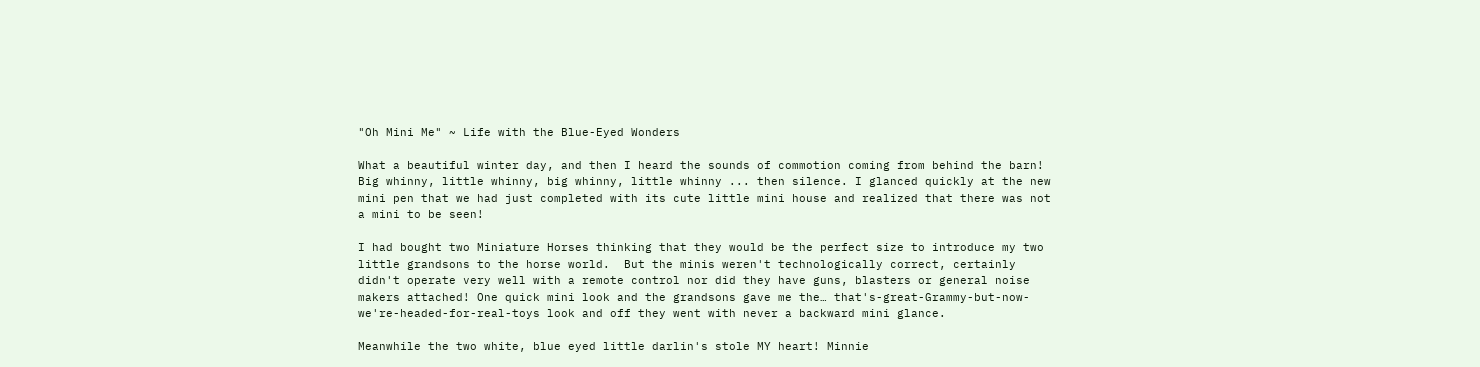"Oh Mini Me" ~ Life with the Blue-Eyed Wonders

What a beautiful winter day, and then I heard the sounds of commotion coming from behind the barn! Big whinny, little whinny, big whinny, little whinny ... then silence. I glanced quickly at the new mini pen that we had just completed with its cute little mini house and realized that there was not a mini to be seen!

I had bought two Miniature Horses thinking that they would be the perfect size to introduce my two little grandsons to the horse world.  But the minis weren't technologically correct, certainly didn't operate very well with a remote control nor did they have guns, blasters or general noise makers attached! One quick mini look and the grandsons gave me the… that's-great-Grammy-but-now-we're-headed-for-real-toys look and off they went with never a backward mini glance.

Meanwhile the two white, blue eyed little darlin's stole MY heart! Minnie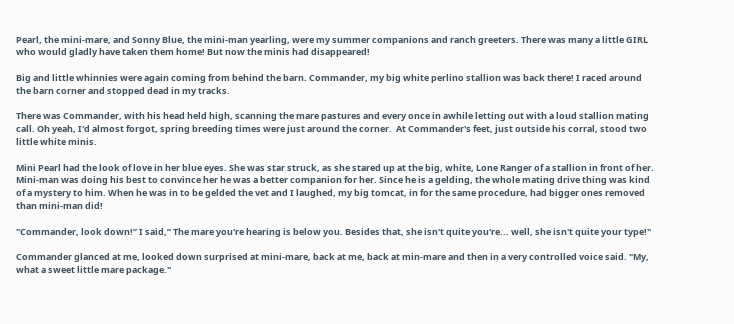Pearl, the mini-mare, and Sonny Blue, the mini-man yearling, were my summer companions and ranch greeters. There was many a little GIRL who would gladly have taken them home! But now the minis had disappeared!

Big and little whinnies were again coming from behind the barn. Commander, my big white perlino stallion was back there! I raced around the barn corner and stopped dead in my tracks.

There was Commander, with his head held high, scanning the mare pastures and every once in awhile letting out with a loud stallion mating call. Oh yeah, I'd almost forgot, spring breeding times were just around the corner.  At Commander's feet, just outside his corral, stood two little white minis.

Mini Pearl had the look of love in her blue eyes. She was star struck, as she stared up at the big, white, Lone Ranger of a stallion in front of her. Mini-man was doing his best to convince her he was a better companion for her. Since he is a gelding, the whole mating drive thing was kind of a mystery to him. When he was in to be gelded the vet and I laughed, my big tomcat, in for the same procedure, had bigger ones removed than mini-man did!

"Commander, look down!” I said,” The mare you're hearing is below you. Besides that, she isn't quite you're... well, she isn't quite your type!"

Commander glanced at me, looked down surprised at mini-mare, back at me, back at min-mare and then in a very controlled voice said. "My, what a sweet little mare package."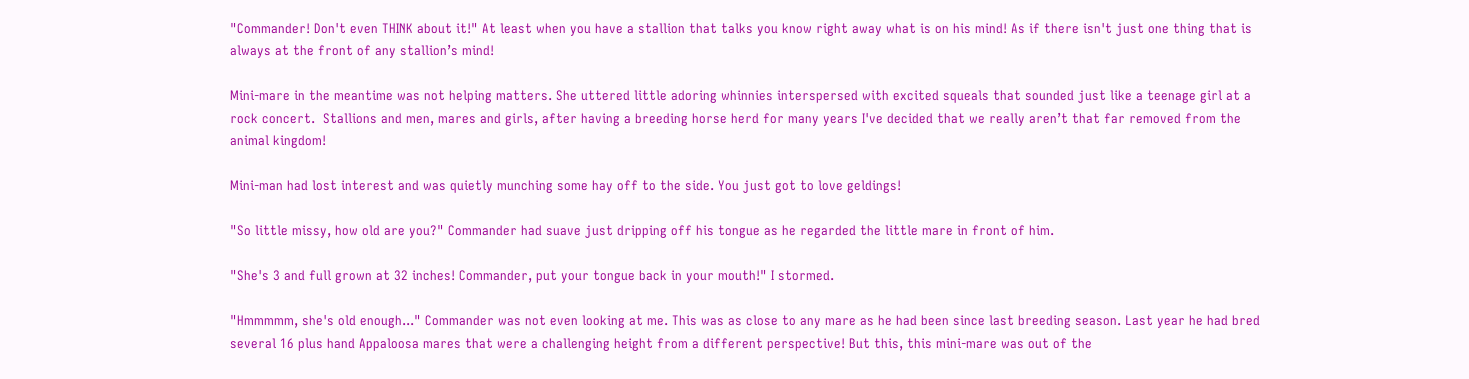"Commander! Don't even THINK about it!" At least when you have a stallion that talks you know right away what is on his mind! As if there isn't just one thing that is always at the front of any stallion’s mind!

Mini-mare in the meantime was not helping matters. She uttered little adoring whinnies interspersed with excited squeals that sounded just like a teenage girl at a rock concert.  Stallions and men, mares and girls, after having a breeding horse herd for many years I've decided that we really aren’t that far removed from the animal kingdom!

Mini-man had lost interest and was quietly munching some hay off to the side. You just got to love geldings!

"So little missy, how old are you?" Commander had suave just dripping off his tongue as he regarded the little mare in front of him.

"She's 3 and full grown at 32 inches! Commander, put your tongue back in your mouth!" I stormed.

"Hmmmmm, she's old enough..." Commander was not even looking at me. This was as close to any mare as he had been since last breeding season. Last year he had bred several 16 plus hand Appaloosa mares that were a challenging height from a different perspective! But this, this mini-mare was out of the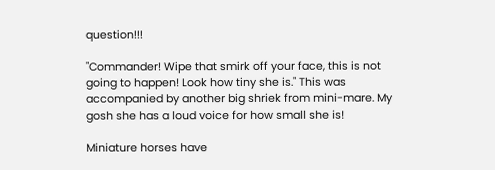question!!!

"Commander! Wipe that smirk off your face, this is not going to happen! Look how tiny she is." This was accompanied by another big shriek from mini-mare. My gosh she has a loud voice for how small she is!

Miniature horses have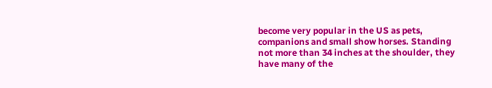become very popular in the US as pets, companions and small show horses. Standing not more than 34 inches at the shoulder, they have many of the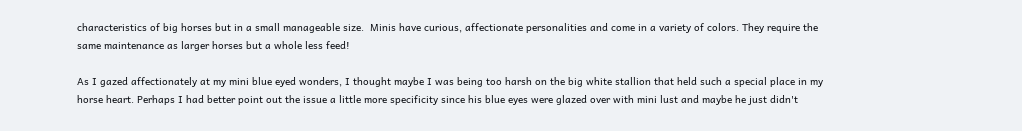characteristics of big horses but in a small manageable size.  Minis have curious, affectionate personalities and come in a variety of colors. They require the same maintenance as larger horses but a whole less feed!

As I gazed affectionately at my mini blue eyed wonders, I thought maybe I was being too harsh on the big white stallion that held such a special place in my horse heart. Perhaps I had better point out the issue a little more specificity since his blue eyes were glazed over with mini lust and maybe he just didn't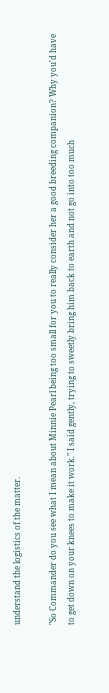understand the logistics of the matter.

"So Commander do you see what I mean about Minnie Pearl being too small for you to really consider her a good breeding companion? Why you'd have to get down on your knees to make it work." I said gently, trying to sweetly bring him back to earth and not go into too much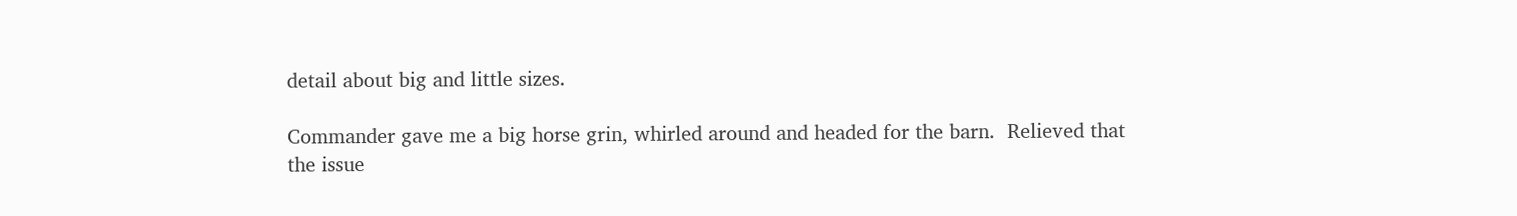detail about big and little sizes.

Commander gave me a big horse grin, whirled around and headed for the barn.  Relieved that the issue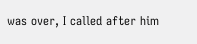was over, I called after him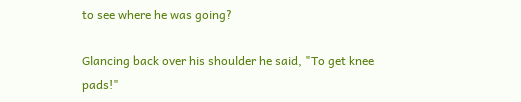to see where he was going?

Glancing back over his shoulder he said, "To get knee pads!"